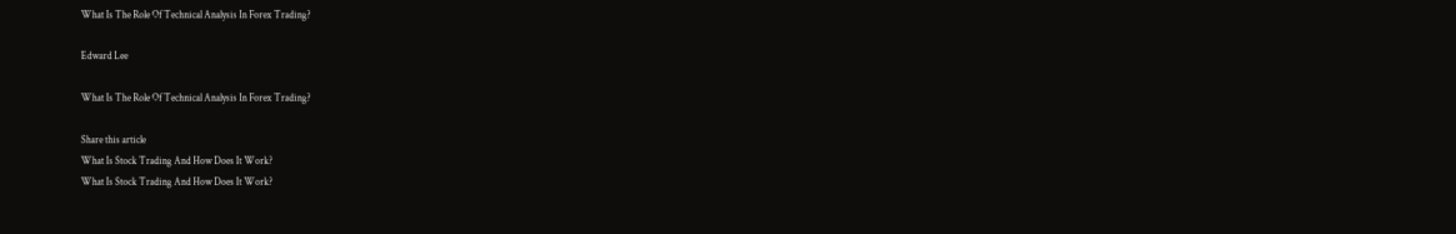What Is The Role Of Technical Analysis In Forex Trading?

Edward Lee

What Is The Role Of Technical Analysis In Forex Trading?

Share this article
What Is Stock Trading And How Does It Work?
What Is Stock Trading And How Does It Work?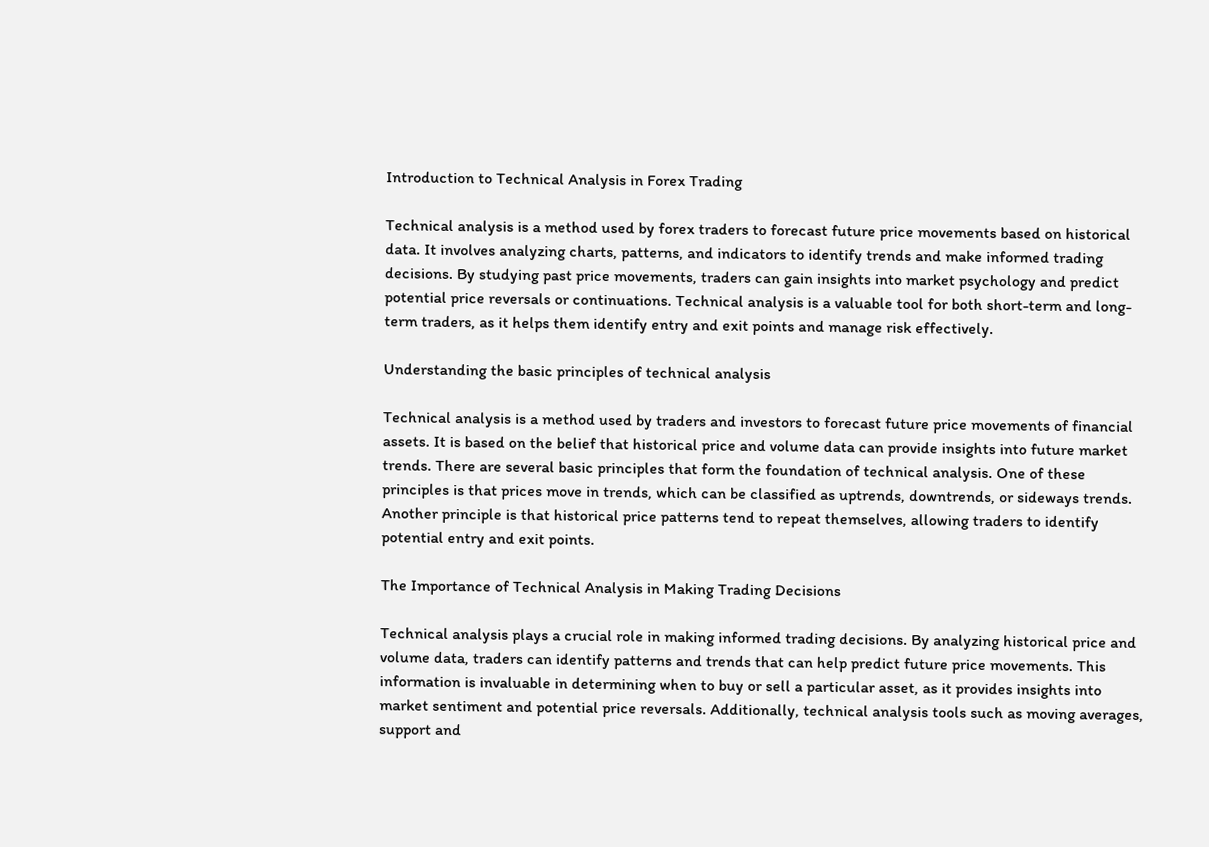Introduction to Technical Analysis in Forex Trading

Technical analysis is a method used by forex traders to forecast future price movements based on historical data. It involves analyzing charts, patterns, and indicators to identify trends and make informed trading decisions. By studying past price movements, traders can gain insights into market psychology and predict potential price reversals or continuations. Technical analysis is a valuable tool for both short-term and long-term traders, as it helps them identify entry and exit points and manage risk effectively.

Understanding the basic principles of technical analysis

Technical analysis is a method used by traders and investors to forecast future price movements of financial assets. It is based on the belief that historical price and volume data can provide insights into future market trends. There are several basic principles that form the foundation of technical analysis. One of these principles is that prices move in trends, which can be classified as uptrends, downtrends, or sideways trends. Another principle is that historical price patterns tend to repeat themselves, allowing traders to identify potential entry and exit points.

The Importance of Technical Analysis in Making Trading Decisions

Technical analysis plays a crucial role in making informed trading decisions. By analyzing historical price and volume data, traders can identify patterns and trends that can help predict future price movements. This information is invaluable in determining when to buy or sell a particular asset, as it provides insights into market sentiment and potential price reversals. Additionally, technical analysis tools such as moving averages, support and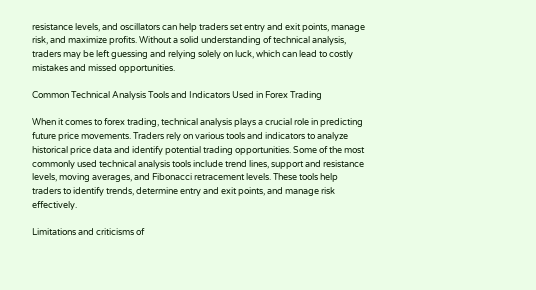resistance levels, and oscillators can help traders set entry and exit points, manage risk, and maximize profits. Without a solid understanding of technical analysis, traders may be left guessing and relying solely on luck, which can lead to costly mistakes and missed opportunities.

Common Technical Analysis Tools and Indicators Used in Forex Trading

When it comes to forex trading, technical analysis plays a crucial role in predicting future price movements. Traders rely on various tools and indicators to analyze historical price data and identify potential trading opportunities. Some of the most commonly used technical analysis tools include trend lines, support and resistance levels, moving averages, and Fibonacci retracement levels. These tools help traders to identify trends, determine entry and exit points, and manage risk effectively.

Limitations and criticisms of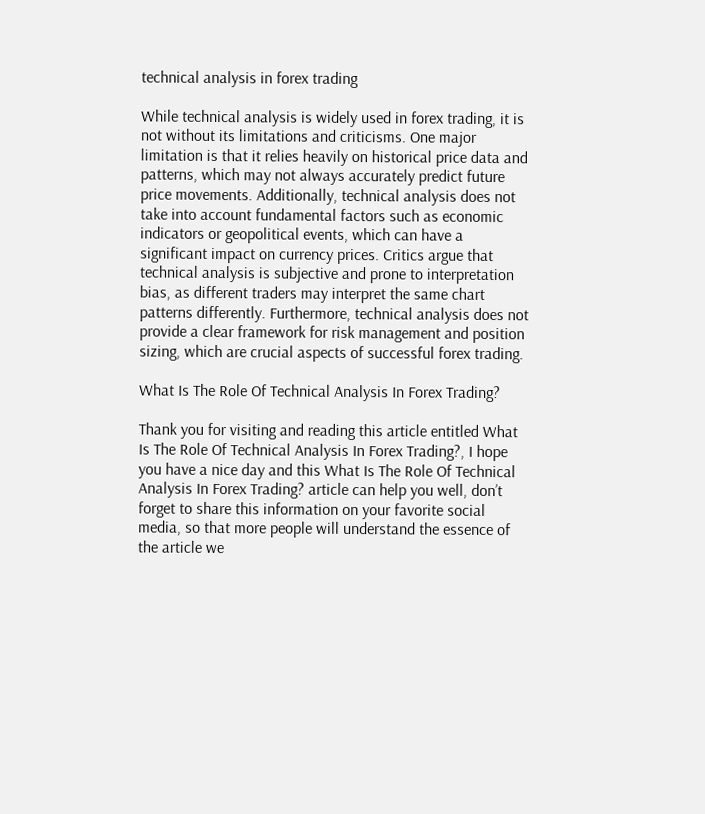technical analysis in forex trading

While technical analysis is widely used in forex trading, it is not without its limitations and criticisms. One major limitation is that it relies heavily on historical price data and patterns, which may not always accurately predict future price movements. Additionally, technical analysis does not take into account fundamental factors such as economic indicators or geopolitical events, which can have a significant impact on currency prices. Critics argue that technical analysis is subjective and prone to interpretation bias, as different traders may interpret the same chart patterns differently. Furthermore, technical analysis does not provide a clear framework for risk management and position sizing, which are crucial aspects of successful forex trading.

What Is The Role Of Technical Analysis In Forex Trading?

Thank you for visiting and reading this article entitled What Is The Role Of Technical Analysis In Forex Trading?, I hope you have a nice day and this What Is The Role Of Technical Analysis In Forex Trading? article can help you well, don’t forget to share this information on your favorite social media, so that more people will understand the essence of the article we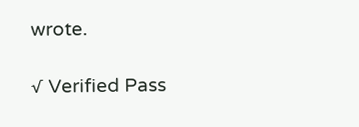wrote.

√ Verified Pass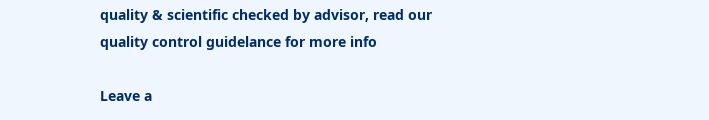quality & scientific checked by advisor, read our quality control guidelance for more info

Leave a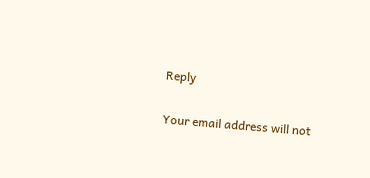Reply

Your email address will not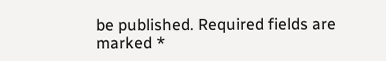be published. Required fields are marked *